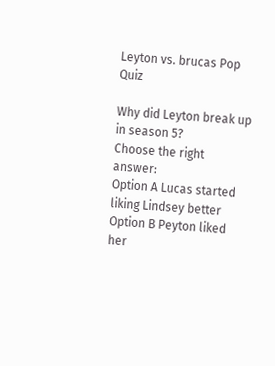Leyton vs. brucas Pop Quiz

Why did Leyton break up in season 5?
Choose the right answer:
Option A Lucas started liking Lindsey better
Option B Peyton liked her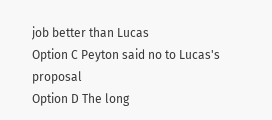job better than Lucas
Option C Peyton said no to Lucas's proposal
Option D The long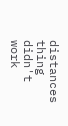distances thing didn't work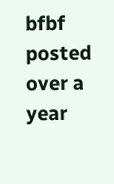bfbf posted over a year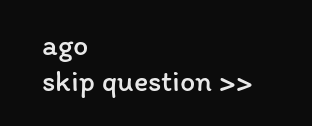ago
skip question >>